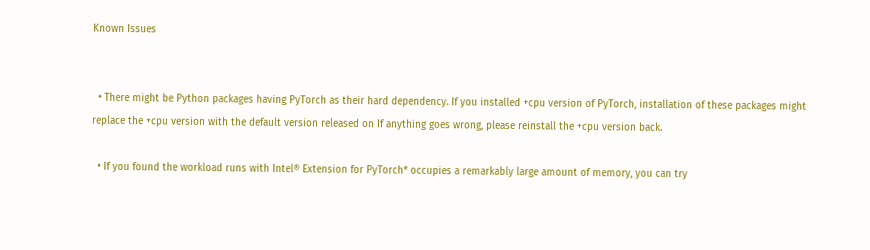Known Issues


  • There might be Python packages having PyTorch as their hard dependency. If you installed +cpu version of PyTorch, installation of these packages might replace the +cpu version with the default version released on If anything goes wrong, please reinstall the +cpu version back.

  • If you found the workload runs with Intel® Extension for PyTorch* occupies a remarkably large amount of memory, you can try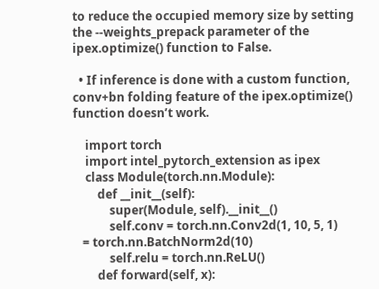to reduce the occupied memory size by setting the --weights_prepack parameter of the ipex.optimize() function to False.

  • If inference is done with a custom function, conv+bn folding feature of the ipex.optimize() function doesn’t work.

    import torch
    import intel_pytorch_extension as ipex
    class Module(torch.nn.Module):
        def __init__(self):
            super(Module, self).__init__()
            self.conv = torch.nn.Conv2d(1, 10, 5, 1)
   = torch.nn.BatchNorm2d(10)
            self.relu = torch.nn.ReLU()
        def forward(self, x):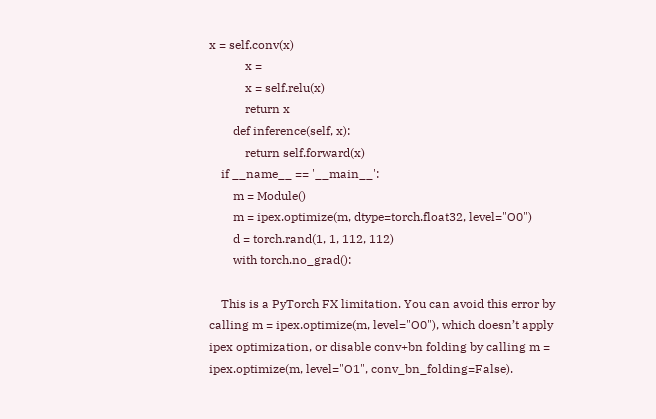x = self.conv(x)
            x =
            x = self.relu(x)
            return x
        def inference(self, x):
            return self.forward(x)
    if __name__ == '__main__':
        m = Module()
        m = ipex.optimize(m, dtype=torch.float32, level="O0")
        d = torch.rand(1, 1, 112, 112)
        with torch.no_grad():

    This is a PyTorch FX limitation. You can avoid this error by calling m = ipex.optimize(m, level="O0"), which doesn’t apply ipex optimization, or disable conv+bn folding by calling m = ipex.optimize(m, level="O1", conv_bn_folding=False).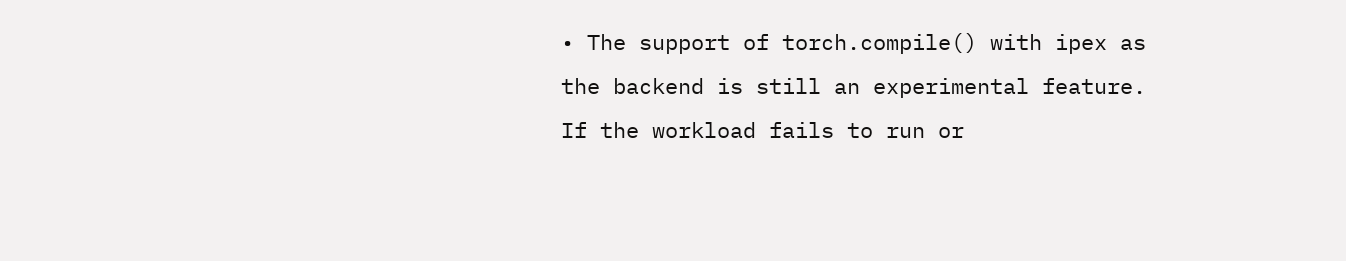• The support of torch.compile() with ipex as the backend is still an experimental feature. If the workload fails to run or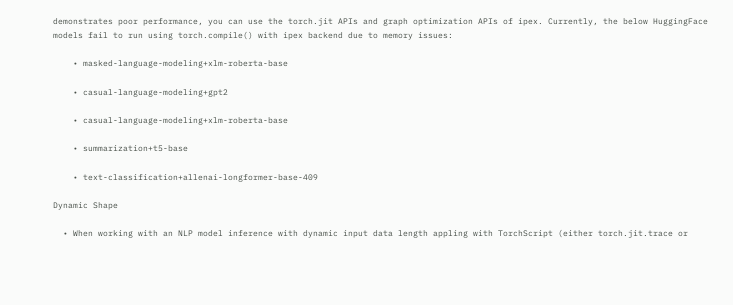demonstrates poor performance, you can use the torch.jit APIs and graph optimization APIs of ipex. Currently, the below HuggingFace models fail to run using torch.compile() with ipex backend due to memory issues:

    • masked-language-modeling+xlm-roberta-base

    • casual-language-modeling+gpt2

    • casual-language-modeling+xlm-roberta-base

    • summarization+t5-base

    • text-classification+allenai-longformer-base-409

Dynamic Shape

  • When working with an NLP model inference with dynamic input data length appling with TorchScript (either torch.jit.trace or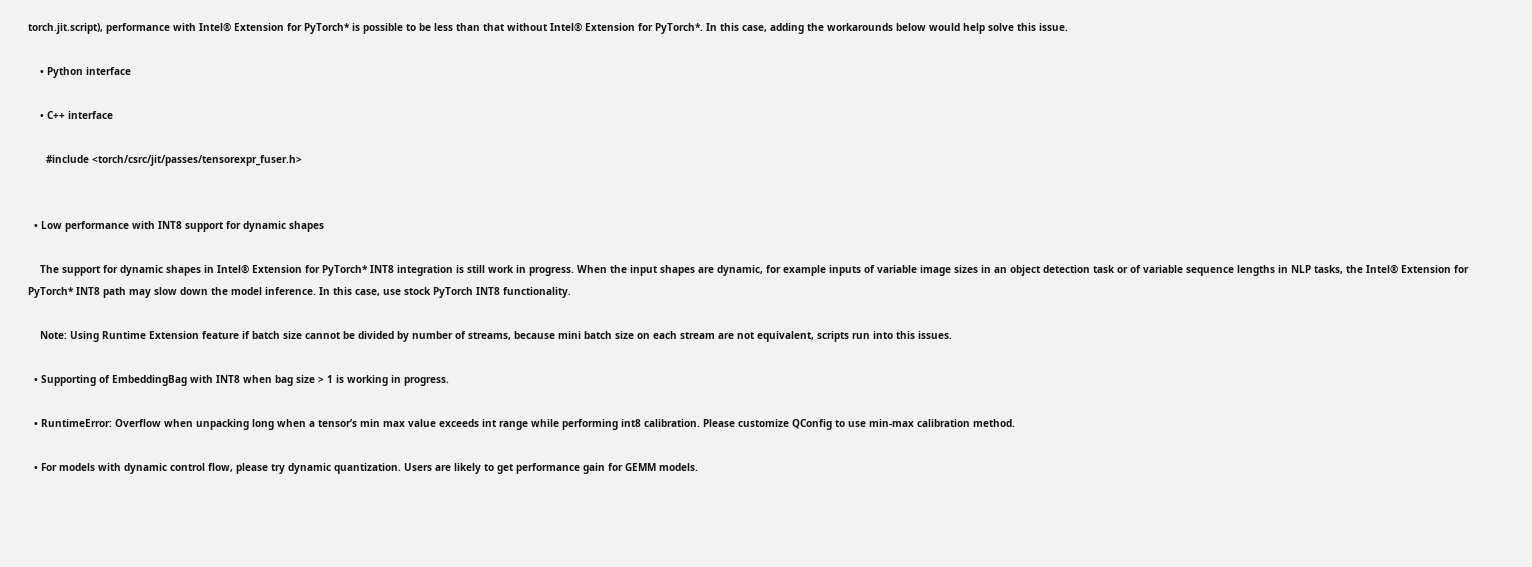torch.jit.script), performance with Intel® Extension for PyTorch* is possible to be less than that without Intel® Extension for PyTorch*. In this case, adding the workarounds below would help solve this issue.

    • Python interface

    • C++ interface

      #include <torch/csrc/jit/passes/tensorexpr_fuser.h>


  • Low performance with INT8 support for dynamic shapes

    The support for dynamic shapes in Intel® Extension for PyTorch* INT8 integration is still work in progress. When the input shapes are dynamic, for example inputs of variable image sizes in an object detection task or of variable sequence lengths in NLP tasks, the Intel® Extension for PyTorch* INT8 path may slow down the model inference. In this case, use stock PyTorch INT8 functionality.

    Note: Using Runtime Extension feature if batch size cannot be divided by number of streams, because mini batch size on each stream are not equivalent, scripts run into this issues.

  • Supporting of EmbeddingBag with INT8 when bag size > 1 is working in progress.

  • RuntimeError: Overflow when unpacking long when a tensor’s min max value exceeds int range while performing int8 calibration. Please customize QConfig to use min-max calibration method.

  • For models with dynamic control flow, please try dynamic quantization. Users are likely to get performance gain for GEMM models.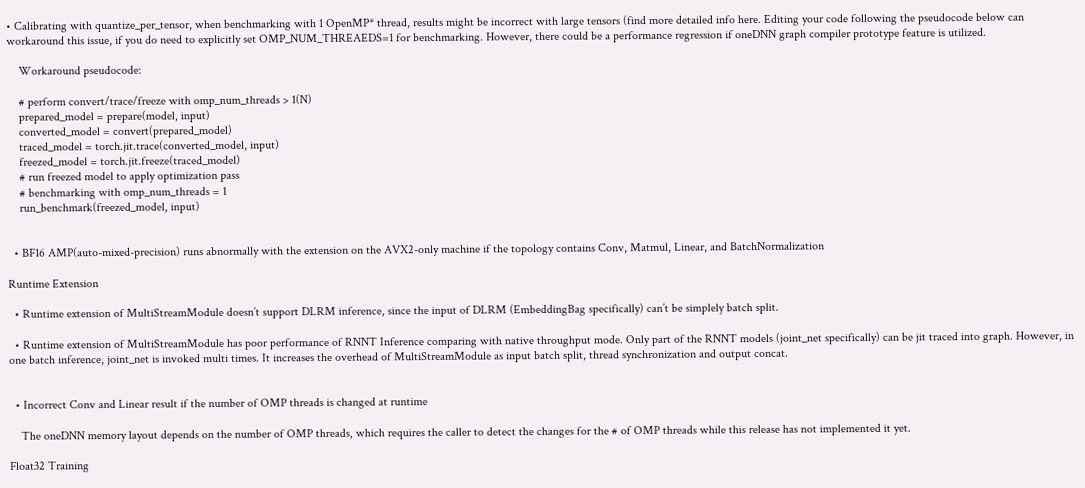• Calibrating with quantize_per_tensor, when benchmarking with 1 OpenMP* thread, results might be incorrect with large tensors (find more detailed info here. Editing your code following the pseudocode below can workaround this issue, if you do need to explicitly set OMP_NUM_THREAEDS=1 for benchmarking. However, there could be a performance regression if oneDNN graph compiler prototype feature is utilized.

    Workaround pseudocode:

    # perform convert/trace/freeze with omp_num_threads > 1(N)
    prepared_model = prepare(model, input)
    converted_model = convert(prepared_model)
    traced_model = torch.jit.trace(converted_model, input)
    freezed_model = torch.jit.freeze(traced_model)
    # run freezed model to apply optimization pass
    # benchmarking with omp_num_threads = 1
    run_benchmark(freezed_model, input)


  • BF16 AMP(auto-mixed-precision) runs abnormally with the extension on the AVX2-only machine if the topology contains Conv, Matmul, Linear, and BatchNormalization

Runtime Extension

  • Runtime extension of MultiStreamModule doesn’t support DLRM inference, since the input of DLRM (EmbeddingBag specifically) can’t be simplely batch split.

  • Runtime extension of MultiStreamModule has poor performance of RNNT Inference comparing with native throughput mode. Only part of the RNNT models (joint_net specifically) can be jit traced into graph. However, in one batch inference, joint_net is invoked multi times. It increases the overhead of MultiStreamModule as input batch split, thread synchronization and output concat.


  • Incorrect Conv and Linear result if the number of OMP threads is changed at runtime

    The oneDNN memory layout depends on the number of OMP threads, which requires the caller to detect the changes for the # of OMP threads while this release has not implemented it yet.

Float32 Training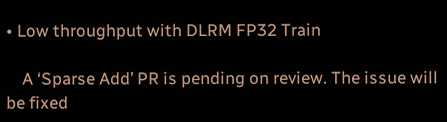• Low throughput with DLRM FP32 Train

    A ‘Sparse Add’ PR is pending on review. The issue will be fixed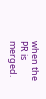when the PR is merged.